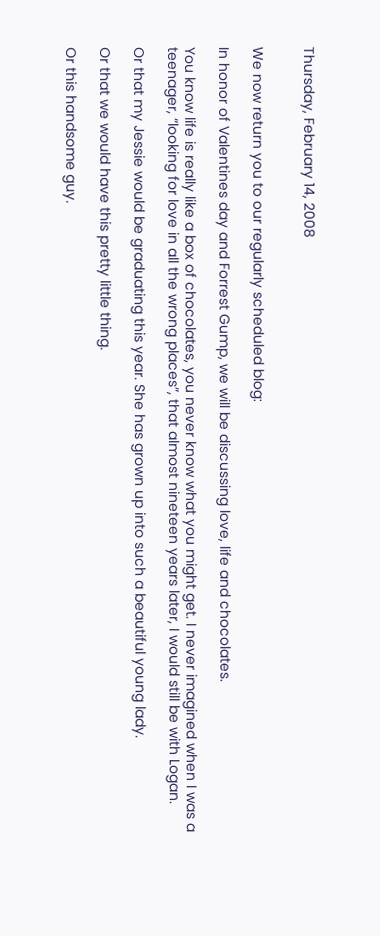Thursday, February 14, 2008


We now return you to our regularly scheduled blog:

In honor of Valentines day and Forrest Gump, we will be discussing love, life and chocolates.

You know life is really like a box of chocolates, you never know what you might get. I never imagined when I was a teenager, “looking for love in all the wrong places”, that almost nineteen years later, I would still be with Logan.

Or that my Jessie would be graduating this year. She has grown up into such a beautiful young lady.

Or that we would have this pretty little thing.

Or this handsome guy.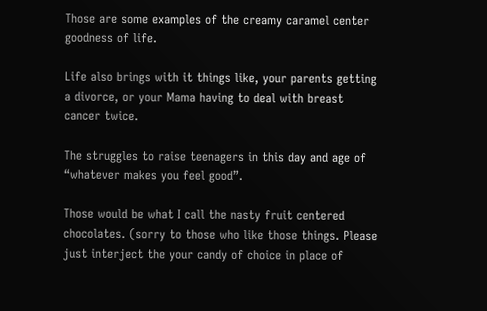Those are some examples of the creamy caramel center goodness of life.

Life also brings with it things like, your parents getting a divorce, or your Mama having to deal with breast cancer twice.

The struggles to raise teenagers in this day and age of “whatever makes you feel good”.

Those would be what I call the nasty fruit centered chocolates. (sorry to those who like those things. Please just interject the your candy of choice in place of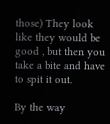those) They look like they would be good , but then you take a bite and have to spit it out.

By the way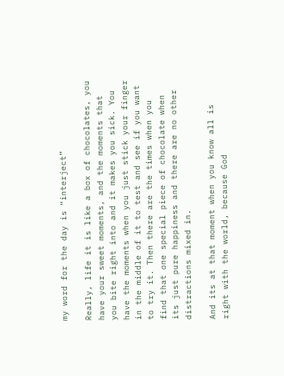my word for the day is “interject”

Really, life it is like a box of chocolates, you have your sweet moments, and the moments that you bite right into and it makes you sick. You have the moments when you just stick your finger in the middle of it to test and see if you want to try it. Then there are the times when you find that one special piece of chocolate when its just pure happiness and there are no other distractions mixed in.

And its at that moment when you know all is right with the world, because God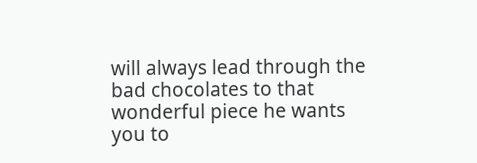will always lead through the bad chocolates to that wonderful piece he wants you to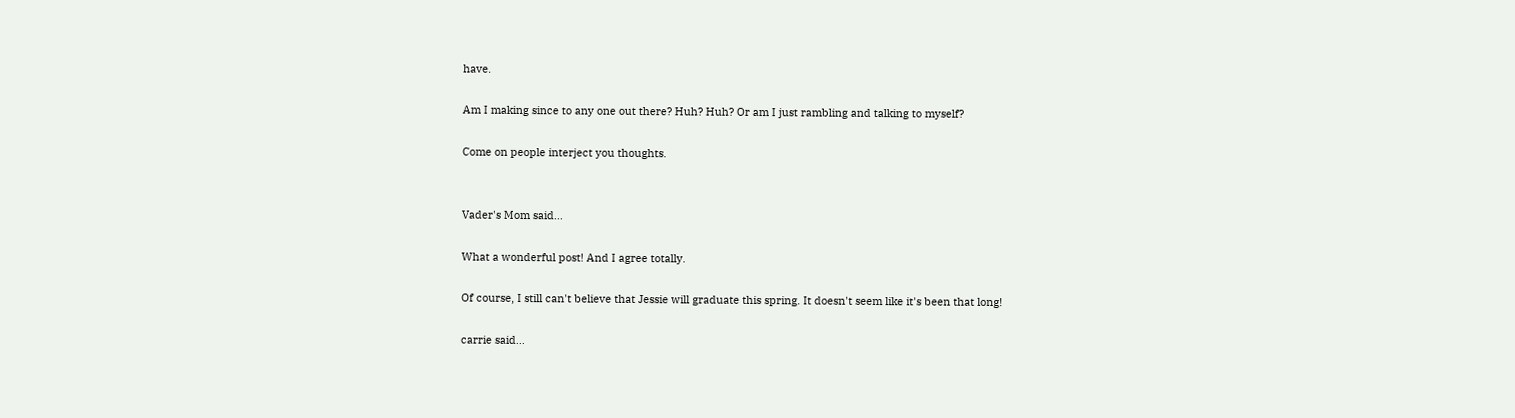have.

Am I making since to any one out there? Huh? Huh? Or am I just rambling and talking to myself?

Come on people interject you thoughts.


Vader's Mom said...

What a wonderful post! And I agree totally.

Of course, I still can't believe that Jessie will graduate this spring. It doesn't seem like it's been that long!

carrie said...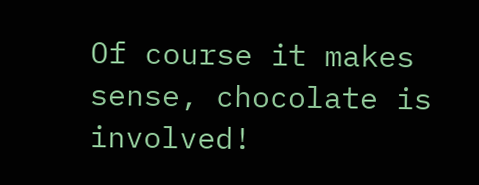Of course it makes sense, chocolate is involved!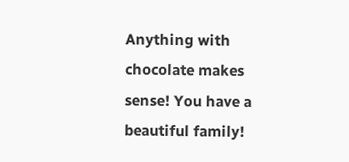Anything with chocolate makes sense! You have a beautiful family!